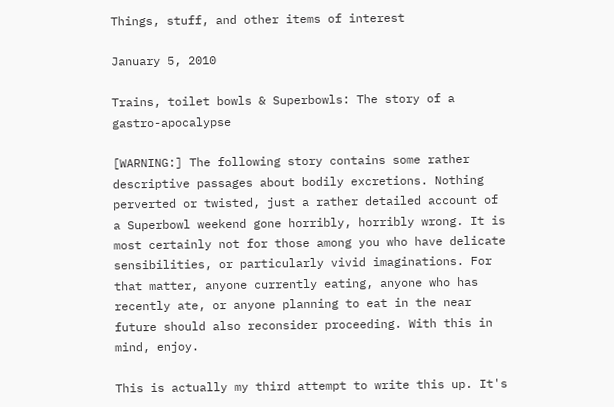Things, stuff, and other items of interest

January 5, 2010

Trains, toilet bowls & Superbowls: The story of a gastro-apocalypse

[WARNING:] The following story contains some rather descriptive passages about bodily excretions. Nothing perverted or twisted, just a rather detailed account of a Superbowl weekend gone horribly, horribly wrong. It is most certainly not for those among you who have delicate sensibilities, or particularly vivid imaginations. For that matter, anyone currently eating, anyone who has recently ate, or anyone planning to eat in the near future should also reconsider proceeding. With this in mind, enjoy.

This is actually my third attempt to write this up. It's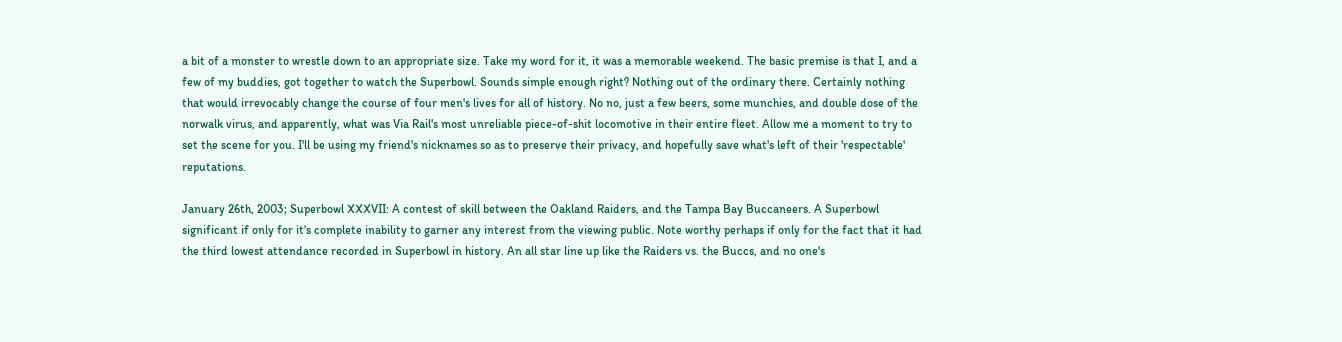a bit of a monster to wrestle down to an appropriate size. Take my word for it, it was a memorable weekend. The basic premise is that I, and a few of my buddies, got together to watch the Superbowl. Sounds simple enough right? Nothing out of the ordinary there. Certainly nothing that would irrevocably change the course of four men's lives for all of history. No no, just a few beers, some munchies, and double dose of the norwalk virus, and apparently, what was Via Rail's most unreliable piece-of-shit locomotive in their entire fleet. Allow me a moment to try to set the scene for you. I'll be using my friend's nicknames so as to preserve their privacy, and hopefully save what's left of their 'respectable' reputations.

January 26th, 2003; Superbowl XXXVII: A contest of skill between the Oakland Raiders, and the Tampa Bay Buccaneers. A Superbowl significant if only for it's complete inability to garner any interest from the viewing public. Note worthy perhaps if only for the fact that it had the third lowest attendance recorded in Superbowl in history. An all star line up like the Raiders vs. the Buccs, and no one's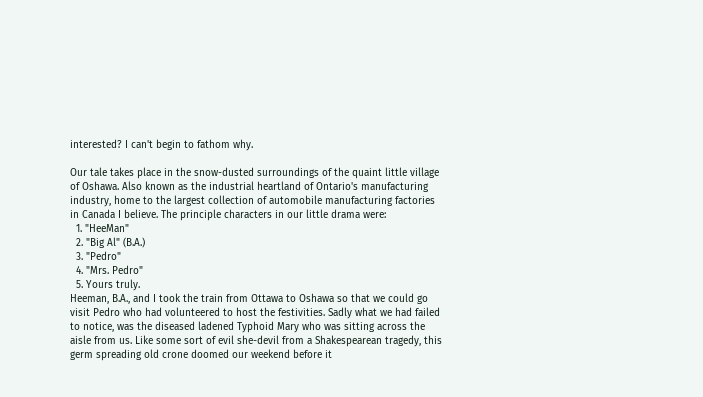interested? I can't begin to fathom why.

Our tale takes place in the snow-dusted surroundings of the quaint little village of Oshawa. Also known as the industrial heartland of Ontario's manufacturing industry, home to the largest collection of automobile manufacturing factories in Canada I believe. The principle characters in our little drama were:
  1. "HeeMan"
  2. "Big Al" (B.A.)
  3. "Pedro"
  4. "Mrs. Pedro"
  5. Yours truly.
Heeman, B.A., and I took the train from Ottawa to Oshawa so that we could go visit Pedro who had volunteered to host the festivities. Sadly what we had failed to notice, was the diseased ladened Typhoid Mary who was sitting across the aisle from us. Like some sort of evil she-devil from a Shakespearean tragedy, this germ spreading old crone doomed our weekend before it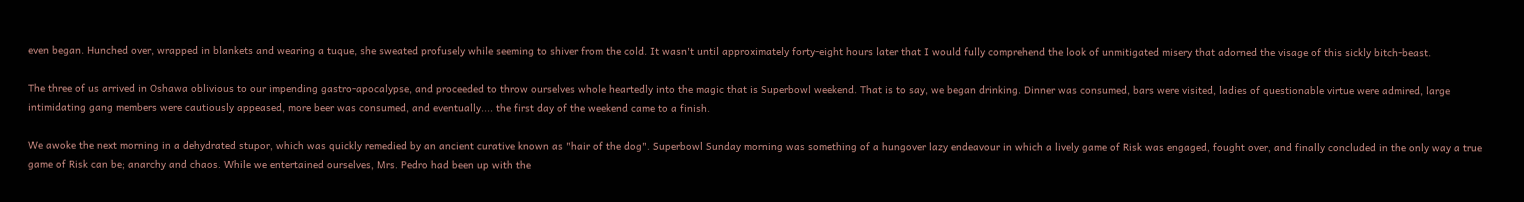even began. Hunched over, wrapped in blankets and wearing a tuque, she sweated profusely while seeming to shiver from the cold. It wasn't until approximately forty-eight hours later that I would fully comprehend the look of unmitigated misery that adorned the visage of this sickly bitch-beast.

The three of us arrived in Oshawa oblivious to our impending gastro-apocalypse, and proceeded to throw ourselves whole heartedly into the magic that is Superbowl weekend. That is to say, we began drinking. Dinner was consumed, bars were visited, ladies of questionable virtue were admired, large intimidating gang members were cautiously appeased, more beer was consumed, and eventually.... the first day of the weekend came to a finish.

We awoke the next morning in a dehydrated stupor, which was quickly remedied by an ancient curative known as "hair of the dog". Superbowl Sunday morning was something of a hungover lazy endeavour in which a lively game of Risk was engaged, fought over, and finally concluded in the only way a true game of Risk can be; anarchy and chaos. While we entertained ourselves, Mrs. Pedro had been up with the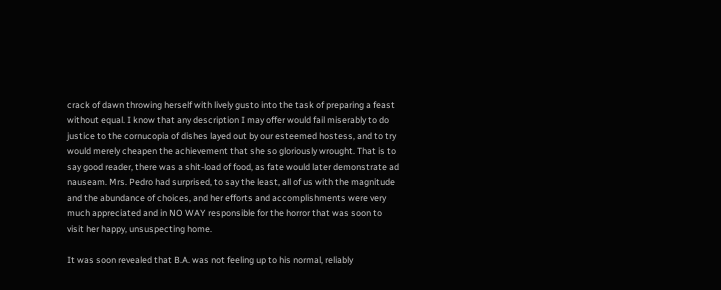crack of dawn throwing herself with lively gusto into the task of preparing a feast without equal. I know that any description I may offer would fail miserably to do justice to the cornucopia of dishes layed out by our esteemed hostess, and to try would merely cheapen the achievement that she so gloriously wrought. That is to say good reader, there was a shit-load of food, as fate would later demonstrate ad nauseam. Mrs. Pedro had surprised, to say the least, all of us with the magnitude and the abundance of choices, and her efforts and accomplishments were very much appreciated and in NO WAY responsible for the horror that was soon to visit her happy, unsuspecting home.

It was soon revealed that B.A. was not feeling up to his normal, reliably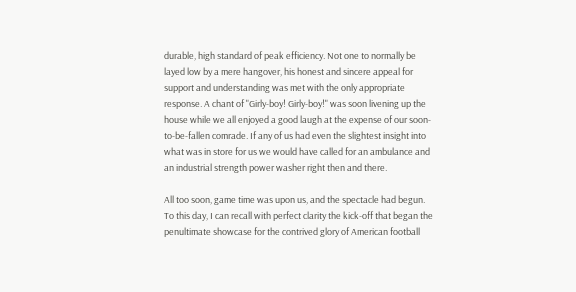durable, high standard of peak efficiency. Not one to normally be layed low by a mere hangover, his honest and sincere appeal for support and understanding was met with the only appropriate response. A chant of "Girly-boy! Girly-boy!" was soon livening up the house while we all enjoyed a good laugh at the expense of our soon-to-be-fallen comrade. If any of us had even the slightest insight into what was in store for us we would have called for an ambulance and an industrial strength power washer right then and there.

All too soon, game time was upon us, and the spectacle had begun. To this day, I can recall with perfect clarity the kick-off that began the penultimate showcase for the contrived glory of American football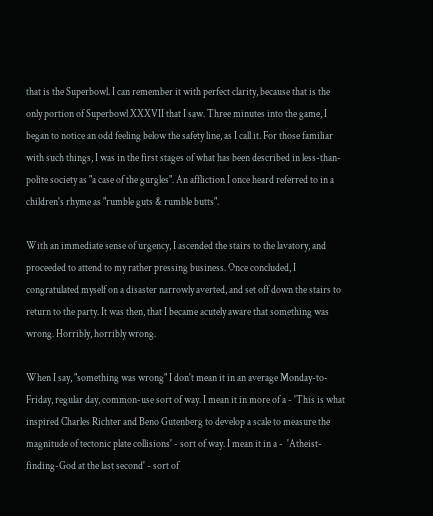that is the Superbowl. I can remember it with perfect clarity, because that is the only portion of Superbowl XXXVII that I saw. Three minutes into the game, I began to notice an odd feeling below the safety line, as I call it. For those familiar with such things, I was in the first stages of what has been described in less-than-polite society as "a case of the gurgles". An affliction I once heard referred to in a children's rhyme as "rumble guts & rumble butts".

With an immediate sense of urgency, I ascended the stairs to the lavatory, and proceeded to attend to my rather pressing business. Once concluded, I congratulated myself on a disaster narrowly averted, and set off down the stairs to return to the party. It was then, that I became acutely aware that something was wrong. Horribly, horribly wrong.

When I say, "something was wrong" I don't mean it in an average Monday-to-Friday, regular day, common-use sort of way. I mean it in more of a - 'This is what inspired Charles Richter and Beno Gutenberg to develop a scale to measure the magnitude of tectonic plate collisions' - sort of way. I mean it in a -  'Atheist-finding-God at the last second' - sort of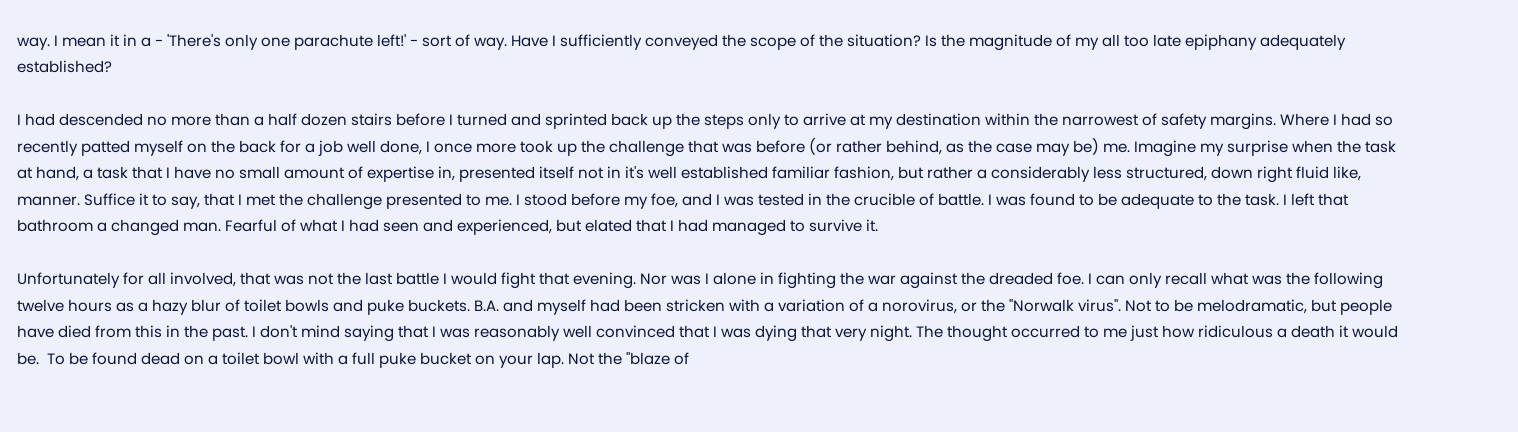way. I mean it in a - 'There's only one parachute left!' - sort of way. Have I sufficiently conveyed the scope of the situation? Is the magnitude of my all too late epiphany adequately established?

I had descended no more than a half dozen stairs before I turned and sprinted back up the steps only to arrive at my destination within the narrowest of safety margins. Where I had so recently patted myself on the back for a job well done, I once more took up the challenge that was before (or rather behind, as the case may be) me. Imagine my surprise when the task at hand, a task that I have no small amount of expertise in, presented itself not in it's well established familiar fashion, but rather a considerably less structured, down right fluid like, manner. Suffice it to say, that I met the challenge presented to me. I stood before my foe, and I was tested in the crucible of battle. I was found to be adequate to the task. I left that bathroom a changed man. Fearful of what I had seen and experienced, but elated that I had managed to survive it.

Unfortunately for all involved, that was not the last battle I would fight that evening. Nor was I alone in fighting the war against the dreaded foe. I can only recall what was the following twelve hours as a hazy blur of toilet bowls and puke buckets. B.A. and myself had been stricken with a variation of a norovirus, or the "Norwalk virus". Not to be melodramatic, but people have died from this in the past. I don't mind saying that I was reasonably well convinced that I was dying that very night. The thought occurred to me just how ridiculous a death it would be.  To be found dead on a toilet bowl with a full puke bucket on your lap. Not the "blaze of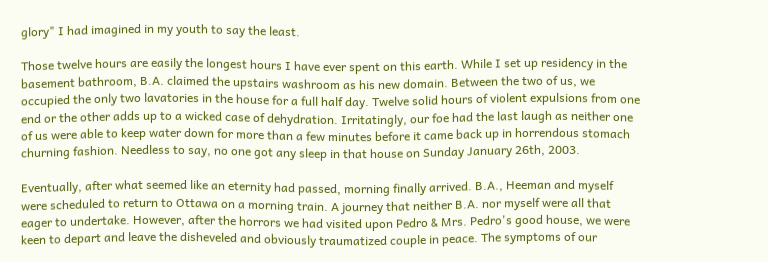glory" I had imagined in my youth to say the least.

Those twelve hours are easily the longest hours I have ever spent on this earth. While I set up residency in the basement bathroom, B.A. claimed the upstairs washroom as his new domain. Between the two of us, we occupied the only two lavatories in the house for a full half day. Twelve solid hours of violent expulsions from one end or the other adds up to a wicked case of dehydration. Irritatingly, our foe had the last laugh as neither one of us were able to keep water down for more than a few minutes before it came back up in horrendous stomach churning fashion. Needless to say, no one got any sleep in that house on Sunday January 26th, 2003.

Eventually, after what seemed like an eternity had passed, morning finally arrived. B.A., Heeman and myself were scheduled to return to Ottawa on a morning train. A journey that neither B.A. nor myself were all that eager to undertake. However, after the horrors we had visited upon Pedro & Mrs. Pedro's good house, we were keen to depart and leave the disheveled and obviously traumatized couple in peace. The symptoms of our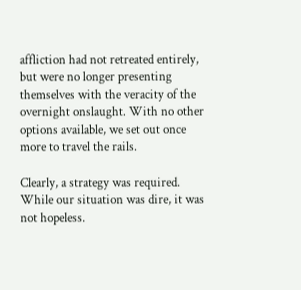affliction had not retreated entirely, but were no longer presenting themselves with the veracity of the overnight onslaught. With no other options available, we set out once more to travel the rails.

Clearly, a strategy was required. While our situation was dire, it was not hopeless.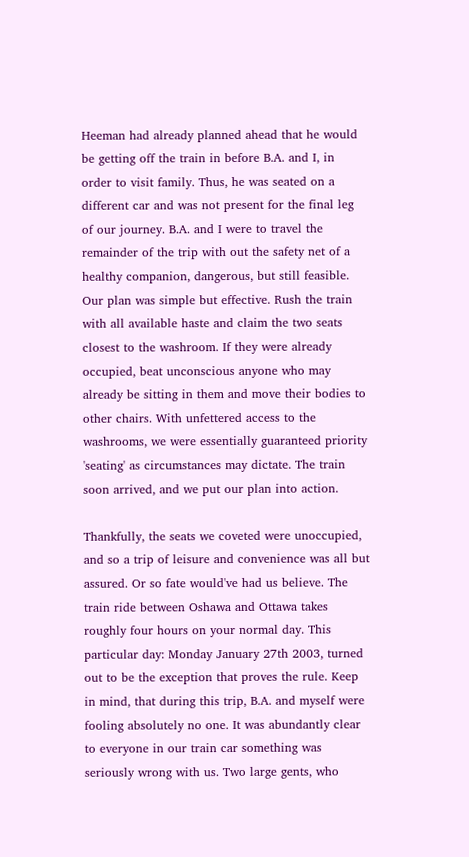Heeman had already planned ahead that he would be getting off the train in before B.A. and I, in order to visit family. Thus, he was seated on a different car and was not present for the final leg of our journey. B.A. and I were to travel the remainder of the trip with out the safety net of a healthy companion, dangerous, but still feasible. Our plan was simple but effective. Rush the train with all available haste and claim the two seats closest to the washroom. If they were already occupied, beat unconscious anyone who may already be sitting in them and move their bodies to other chairs. With unfettered access to the washrooms, we were essentially guaranteed priority 'seating' as circumstances may dictate. The train soon arrived, and we put our plan into action.

Thankfully, the seats we coveted were unoccupied, and so a trip of leisure and convenience was all but assured. Or so fate would've had us believe. The train ride between Oshawa and Ottawa takes roughly four hours on your normal day. This particular day: Monday January 27th 2003, turned out to be the exception that proves the rule. Keep in mind, that during this trip, B.A. and myself were fooling absolutely no one. It was abundantly clear to everyone in our train car something was seriously wrong with us. Two large gents, who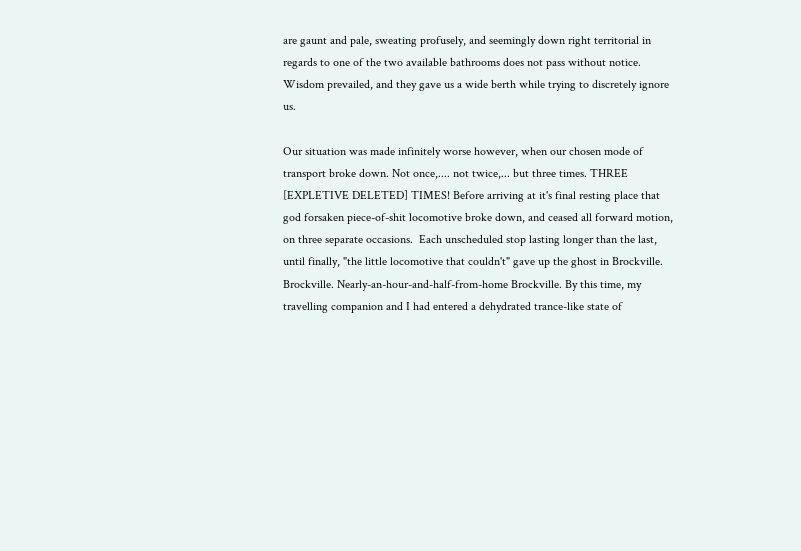are gaunt and pale, sweating profusely, and seemingly down right territorial in regards to one of the two available bathrooms does not pass without notice. Wisdom prevailed, and they gave us a wide berth while trying to discretely ignore us.

Our situation was made infinitely worse however, when our chosen mode of transport broke down. Not once,.... not twice,... but three times. THREE [EXPLETIVE DELETED] TIMES! Before arriving at it's final resting place that god forsaken piece-of-shit locomotive broke down, and ceased all forward motion, on three separate occasions.  Each unscheduled stop lasting longer than the last, until finally, "the little locomotive that couldn't" gave up the ghost in Brockville. Brockville. Nearly-an-hour-and-half-from-home Brockville. By this time, my travelling companion and I had entered a dehydrated trance-like state of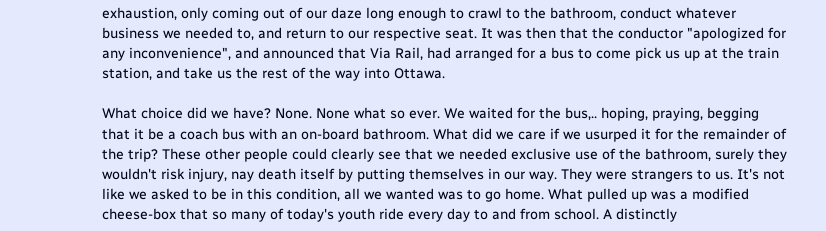exhaustion, only coming out of our daze long enough to crawl to the bathroom, conduct whatever business we needed to, and return to our respective seat. It was then that the conductor "apologized for any inconvenience", and announced that Via Rail, had arranged for a bus to come pick us up at the train station, and take us the rest of the way into Ottawa.

What choice did we have? None. None what so ever. We waited for the bus,.. hoping, praying, begging that it be a coach bus with an on-board bathroom. What did we care if we usurped it for the remainder of the trip? These other people could clearly see that we needed exclusive use of the bathroom, surely they wouldn't risk injury, nay death itself by putting themselves in our way. They were strangers to us. It's not like we asked to be in this condition, all we wanted was to go home. What pulled up was a modified cheese-box that so many of today's youth ride every day to and from school. A distinctly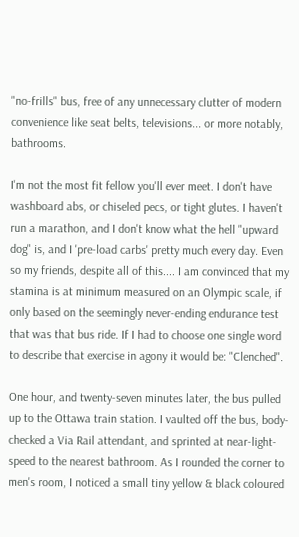"no-frills" bus, free of any unnecessary clutter of modern convenience like seat belts, televisions... or more notably, bathrooms.

I'm not the most fit fellow you'll ever meet. I don't have washboard abs, or chiseled pecs, or tight glutes. I haven't run a marathon, and I don't know what the hell "upward dog" is, and I 'pre-load carbs' pretty much every day. Even so my friends, despite all of this.... I am convinced that my stamina is at minimum measured on an Olympic scale, if only based on the seemingly never-ending endurance test that was that bus ride. If I had to choose one single word to describe that exercise in agony it would be: "Clenched".

One hour, and twenty-seven minutes later, the bus pulled up to the Ottawa train station. I vaulted off the bus, body-checked a Via Rail attendant, and sprinted at near-light-speed to the nearest bathroom. As I rounded the corner to men's room, I noticed a small tiny yellow & black coloured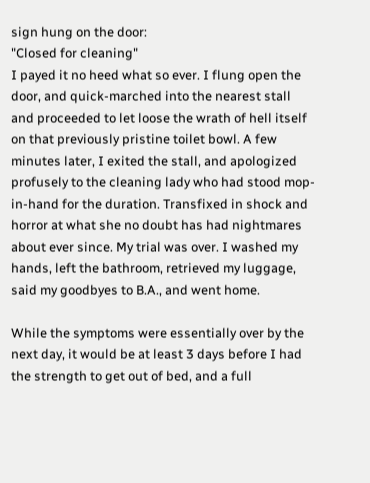sign hung on the door:
"Closed for cleaning"
I payed it no heed what so ever. I flung open the door, and quick-marched into the nearest stall and proceeded to let loose the wrath of hell itself on that previously pristine toilet bowl. A few minutes later, I exited the stall, and apologized profusely to the cleaning lady who had stood mop-in-hand for the duration. Transfixed in shock and horror at what she no doubt has had nightmares about ever since. My trial was over. I washed my hands, left the bathroom, retrieved my luggage, said my goodbyes to B.A., and went home.

While the symptoms were essentially over by the next day, it would be at least 3 days before I had the strength to get out of bed, and a full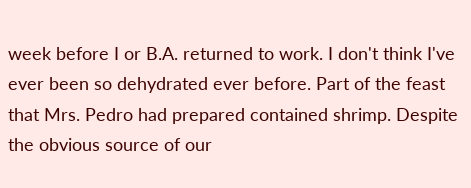week before I or B.A. returned to work. I don't think I've ever been so dehydrated ever before. Part of the feast that Mrs. Pedro had prepared contained shrimp. Despite the obvious source of our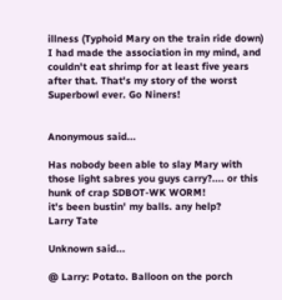illness (Typhoid Mary on the train ride down) I had made the association in my mind, and couldn't eat shrimp for at least five years after that. That's my story of the worst Superbowl ever. Go Niners!


Anonymous said...

Has nobody been able to slay Mary with those light sabres you guys carry?.... or this hunk of crap SDBOT-WK WORM!
it's been bustin' my balls. any help?
Larry Tate

Unknown said...

@ Larry: Potato. Balloon on the porch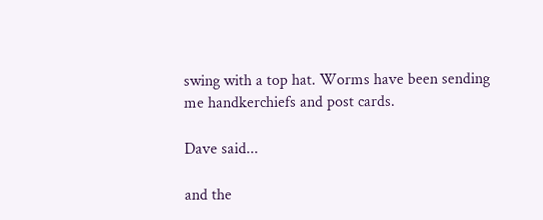swing with a top hat. Worms have been sending me handkerchiefs and post cards.

Dave said...

and the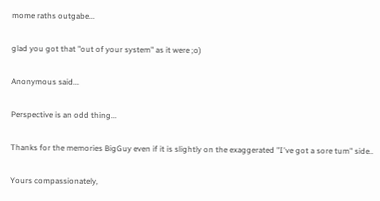mome raths outgabe...

glad you got that "out of your system" as it were ;o)

Anonymous said...

Perspective is an odd thing...

Thanks for the memories BigGuy even if it is slightly on the exaggerated "I've got a sore tum" side..

Yours compassionately,